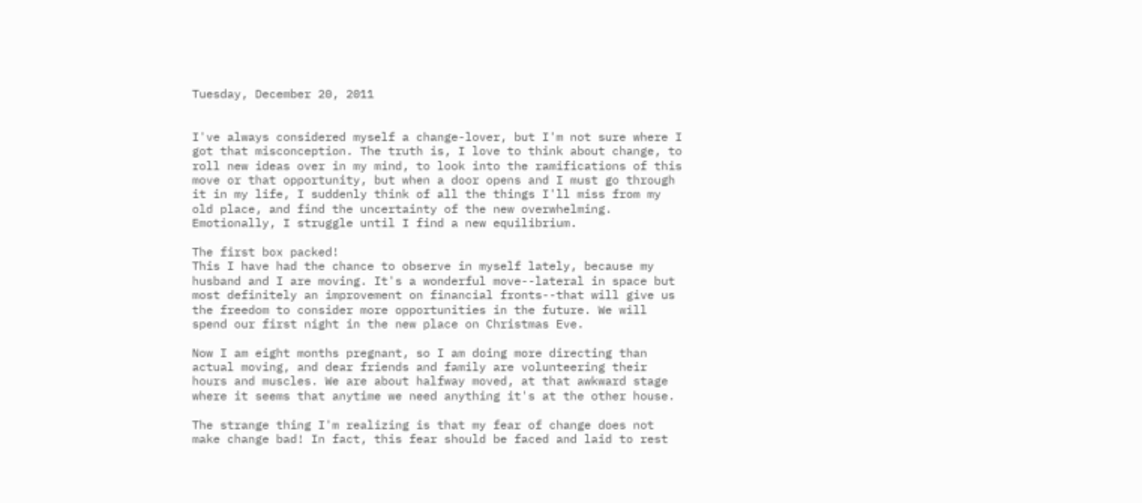Tuesday, December 20, 2011


I've always considered myself a change-lover, but I'm not sure where I got that misconception. The truth is, I love to think about change, to roll new ideas over in my mind, to look into the ramifications of this move or that opportunity, but when a door opens and I must go through it in my life, I suddenly think of all the things I'll miss from my old place, and find the uncertainty of the new overwhelming. Emotionally, I struggle until I find a new equilibrium.

The first box packed!
This I have had the chance to observe in myself lately, because my husband and I are moving. It's a wonderful move--lateral in space but most definitely an improvement on financial fronts--that will give us the freedom to consider more opportunities in the future. We will spend our first night in the new place on Christmas Eve.

Now I am eight months pregnant, so I am doing more directing than actual moving, and dear friends and family are volunteering their hours and muscles. We are about halfway moved, at that awkward stage where it seems that anytime we need anything it's at the other house.

The strange thing I'm realizing is that my fear of change does not make change bad! In fact, this fear should be faced and laid to rest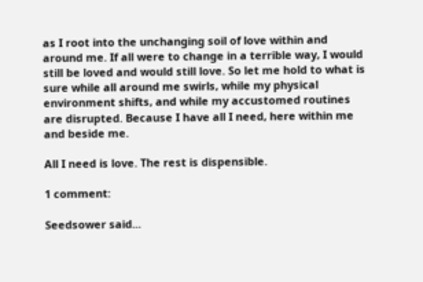as I root into the unchanging soil of love within and around me. If all were to change in a terrible way, I would still be loved and would still love. So let me hold to what is sure while all around me swirls, while my physical environment shifts, and while my accustomed routines are disrupted. Because I have all I need, here within me and beside me.

All I need is love. The rest is dispensible.

1 comment:

Seedsower said...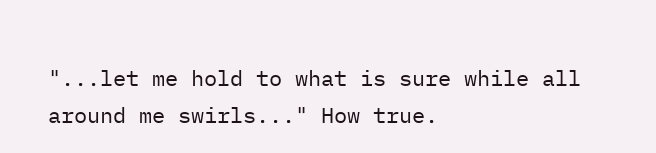"...let me hold to what is sure while all around me swirls..." How true.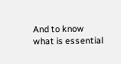And to know what is essential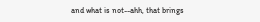and what is not--ahh, that brings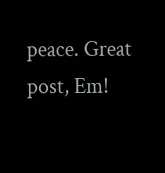peace. Great post, Em!